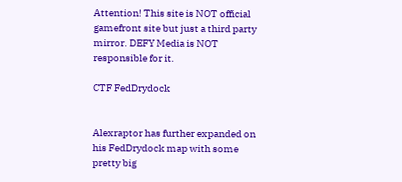Attention! This site is NOT official gamefront site but just a third party mirror. DEFY Media is NOT responsible for it.

CTF FedDrydock


Alexraptor has further expanded on his FedDrydock map with some pretty big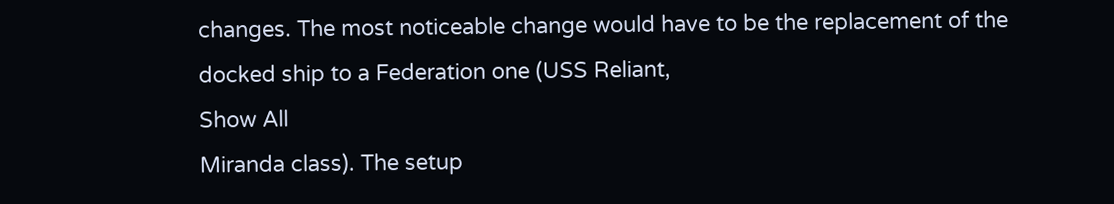changes. The most noticeable change would have to be the replacement of the docked ship to a Federation one (USS Reliant,
Show All
Miranda class). The setup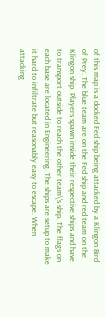of this map is a docked Fed ship being attacked by a Klingon Bird of Prey. The blue team are on the Fed ship and red team on the Klingon ship. Players spawn inside their respective ships and have to transport outside to reach the other team\'s ship. The flags on each base are located in Engineering. The ships are setup to make it hard to infiltrate but reasonably easy to escape. When attacking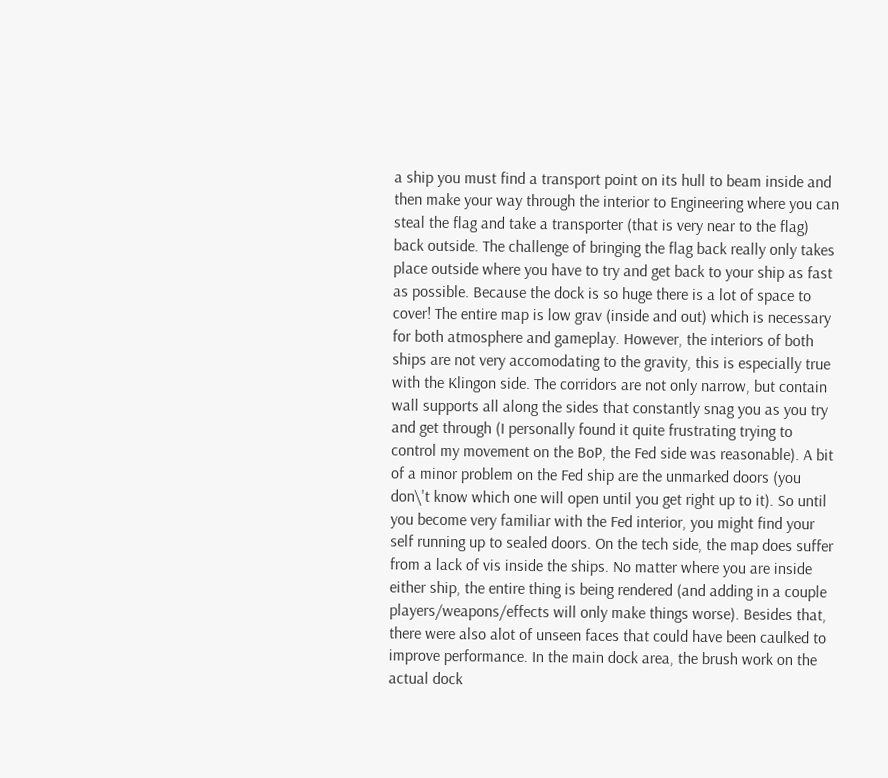a ship you must find a transport point on its hull to beam inside and then make your way through the interior to Engineering where you can steal the flag and take a transporter (that is very near to the flag) back outside. The challenge of bringing the flag back really only takes place outside where you have to try and get back to your ship as fast as possible. Because the dock is so huge there is a lot of space to cover! The entire map is low grav (inside and out) which is necessary for both atmosphere and gameplay. However, the interiors of both ships are not very accomodating to the gravity, this is especially true with the Klingon side. The corridors are not only narrow, but contain wall supports all along the sides that constantly snag you as you try and get through (I personally found it quite frustrating trying to control my movement on the BoP, the Fed side was reasonable). A bit of a minor problem on the Fed ship are the unmarked doors (you don\'t know which one will open until you get right up to it). So until you become very familiar with the Fed interior, you might find your self running up to sealed doors. On the tech side, the map does suffer from a lack of vis inside the ships. No matter where you are inside either ship, the entire thing is being rendered (and adding in a couple players/weapons/effects will only make things worse). Besides that, there were also alot of unseen faces that could have been caulked to improve performance. In the main dock area, the brush work on the actual dock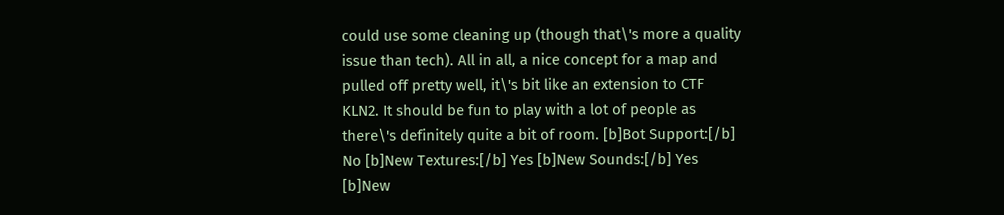could use some cleaning up (though that\'s more a quality issue than tech). All in all, a nice concept for a map and pulled off pretty well, it\'s bit like an extension to CTF KLN2. It should be fun to play with a lot of people as there\'s definitely quite a bit of room. [b]Bot Support:[/b] No [b]New Textures:[/b] Yes [b]New Sounds:[/b] Yes [b]New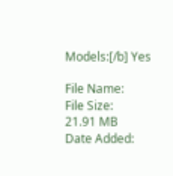Models:[/b] Yes

File Name:
File Size:
21.91 MB
Date Added: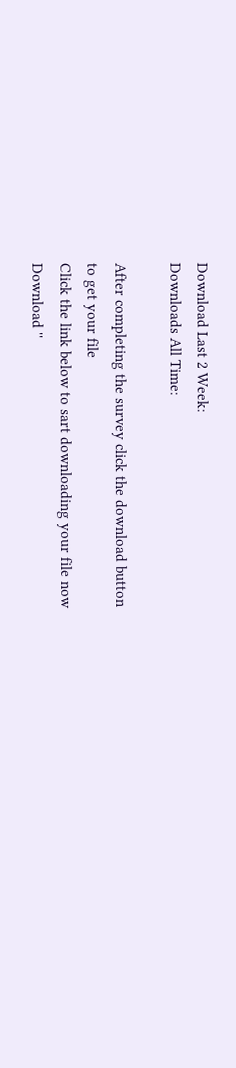Download Last 2 Week:
Downloads All Time:

After completing the survey click the download button
to get your file
Click the link below to sart downloading your file now
Download ''